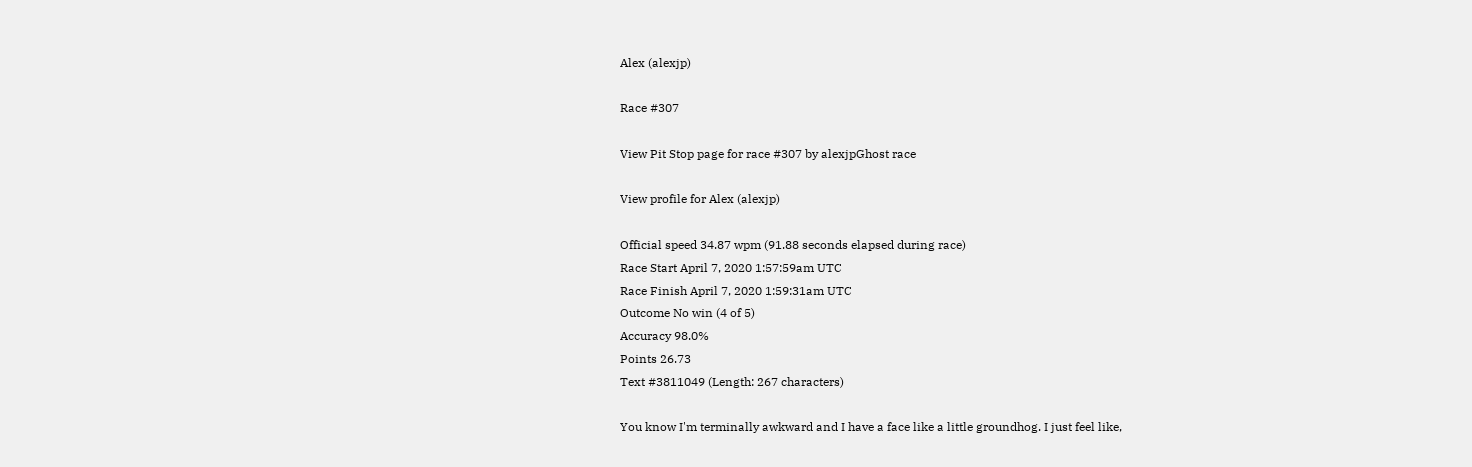Alex (alexjp)

Race #307

View Pit Stop page for race #307 by alexjpGhost race

View profile for Alex (alexjp)

Official speed 34.87 wpm (91.88 seconds elapsed during race)
Race Start April 7, 2020 1:57:59am UTC
Race Finish April 7, 2020 1:59:31am UTC
Outcome No win (4 of 5)
Accuracy 98.0%
Points 26.73
Text #3811049 (Length: 267 characters)

You know I'm terminally awkward and I have a face like a little groundhog. I just feel like,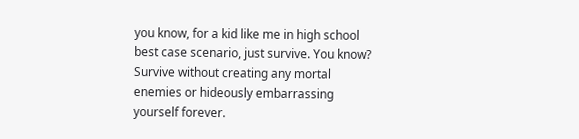you know, for a kid like me in high school best case scenario, just survive. You know? Survive without creating any mortal enemies or hideously embarrassing yourself forever.